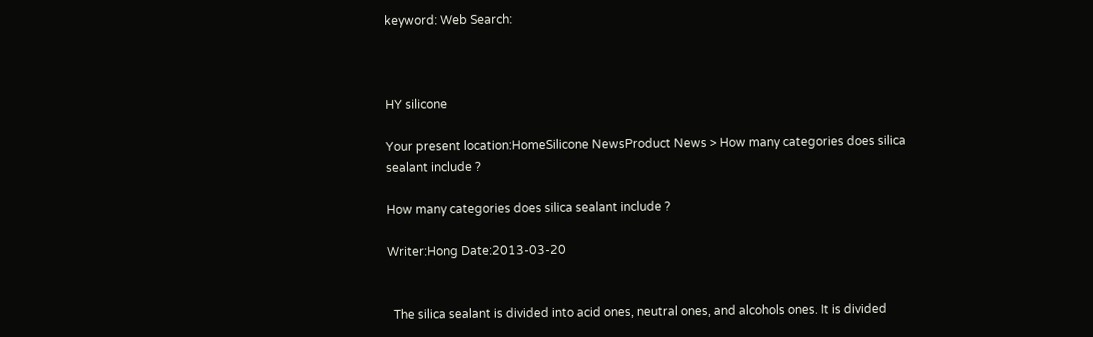keyword: Web Search:



HY silicone

Your present location:HomeSilicone NewsProduct News > How many categories does silica sealant include ?

How many categories does silica sealant include ?

Writer:Hong Date:2013-03-20


  The silica sealant is divided into acid ones, neutral ones, and alcohols ones. It is divided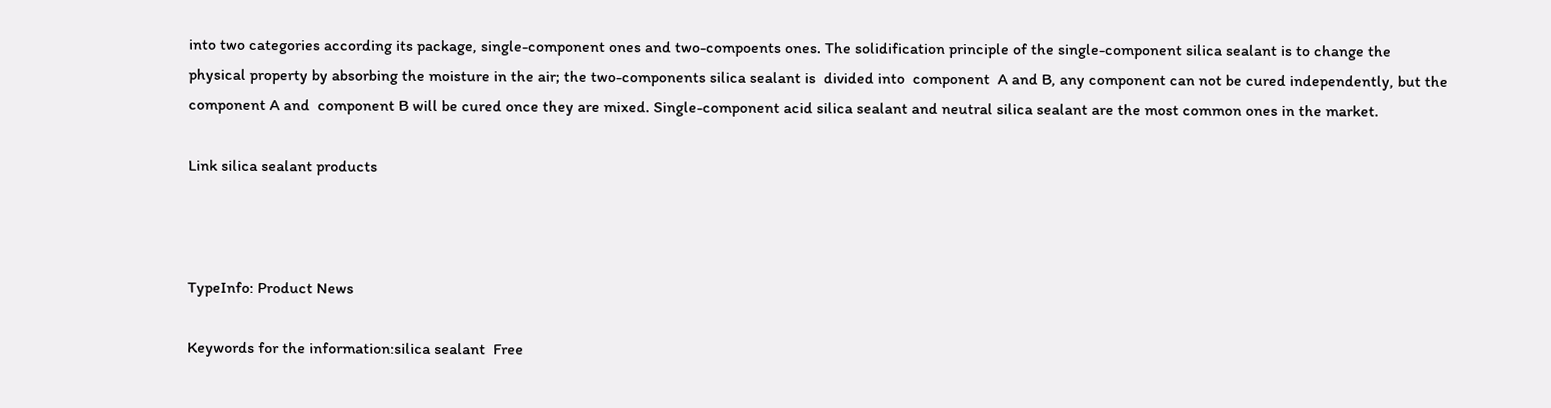into two categories according its package, single-component ones and two-compoents ones. The solidification principle of the single-component silica sealant is to change the physical property by absorbing the moisture in the air; the two-components silica sealant is  divided into  component  A and B, any component can not be cured independently, but the component A and  component B will be cured once they are mixed. Single-component acid silica sealant and neutral silica sealant are the most common ones in the market.

Link silica sealant products



TypeInfo: Product News

Keywords for the information:silica sealant  Free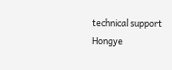technical support  Hongye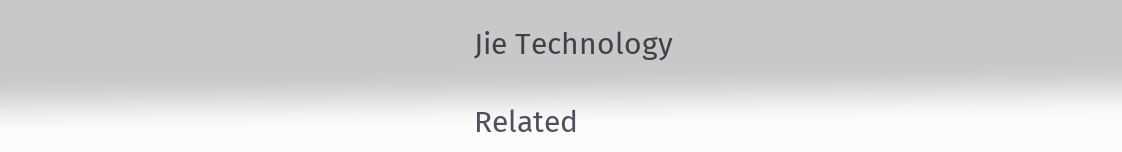Jie Technology

Related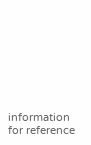information for reference